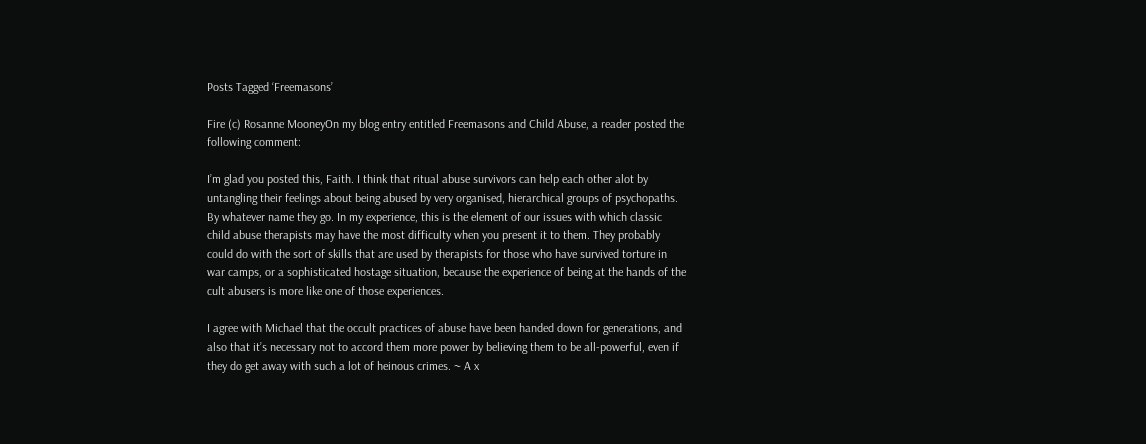Posts Tagged ‘Freemasons’

Fire (c) Rosanne MooneyOn my blog entry entitled Freemasons and Child Abuse, a reader posted the following comment:

I’m glad you posted this, Faith. I think that ritual abuse survivors can help each other alot by untangling their feelings about being abused by very organised, hierarchical groups of psychopaths. By whatever name they go. In my experience, this is the element of our issues with which classic child abuse therapists may have the most difficulty when you present it to them. They probably could do with the sort of skills that are used by therapists for those who have survived torture in war camps, or a sophisticated hostage situation, because the experience of being at the hands of the cult abusers is more like one of those experiences.

I agree with Michael that the occult practices of abuse have been handed down for generations, and also that it’s necessary not to accord them more power by believing them to be all-powerful, even if they do get away with such a lot of heinous crimes. ~ A x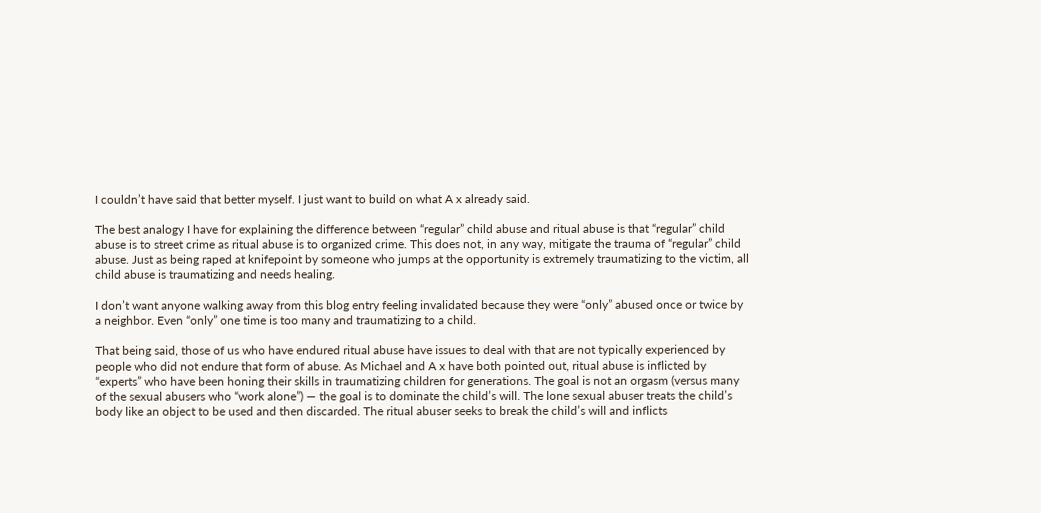I couldn’t have said that better myself. I just want to build on what A x already said.

The best analogy I have for explaining the difference between “regular” child abuse and ritual abuse is that “regular” child abuse is to street crime as ritual abuse is to organized crime. This does not, in any way, mitigate the trauma of “regular” child abuse. Just as being raped at knifepoint by someone who jumps at the opportunity is extremely traumatizing to the victim, all child abuse is traumatizing and needs healing.

I don’t want anyone walking away from this blog entry feeling invalidated because they were “only” abused once or twice by a neighbor. Even “only” one time is too many and traumatizing to a child.

That being said, those of us who have endured ritual abuse have issues to deal with that are not typically experienced by people who did not endure that form of abuse. As Michael and A x have both pointed out, ritual abuse is inflicted by “experts” who have been honing their skills in traumatizing children for generations. The goal is not an orgasm (versus many of the sexual abusers who “work alone”) — the goal is to dominate the child’s will. The lone sexual abuser treats the child’s body like an object to be used and then discarded. The ritual abuser seeks to break the child’s will and inflicts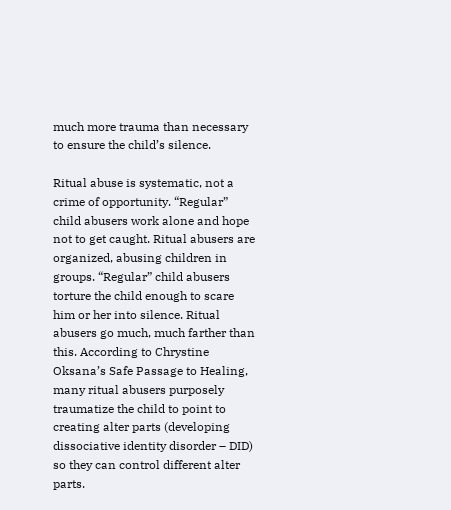much more trauma than necessary to ensure the child’s silence.

Ritual abuse is systematic, not a crime of opportunity. “Regular” child abusers work alone and hope not to get caught. Ritual abusers are organized, abusing children in groups. “Regular” child abusers torture the child enough to scare him or her into silence. Ritual abusers go much, much farther than this. According to Chrystine Oksana’s Safe Passage to Healing, many ritual abusers purposely traumatize the child to point to creating alter parts (developing dissociative identity disorder – DID) so they can control different alter parts.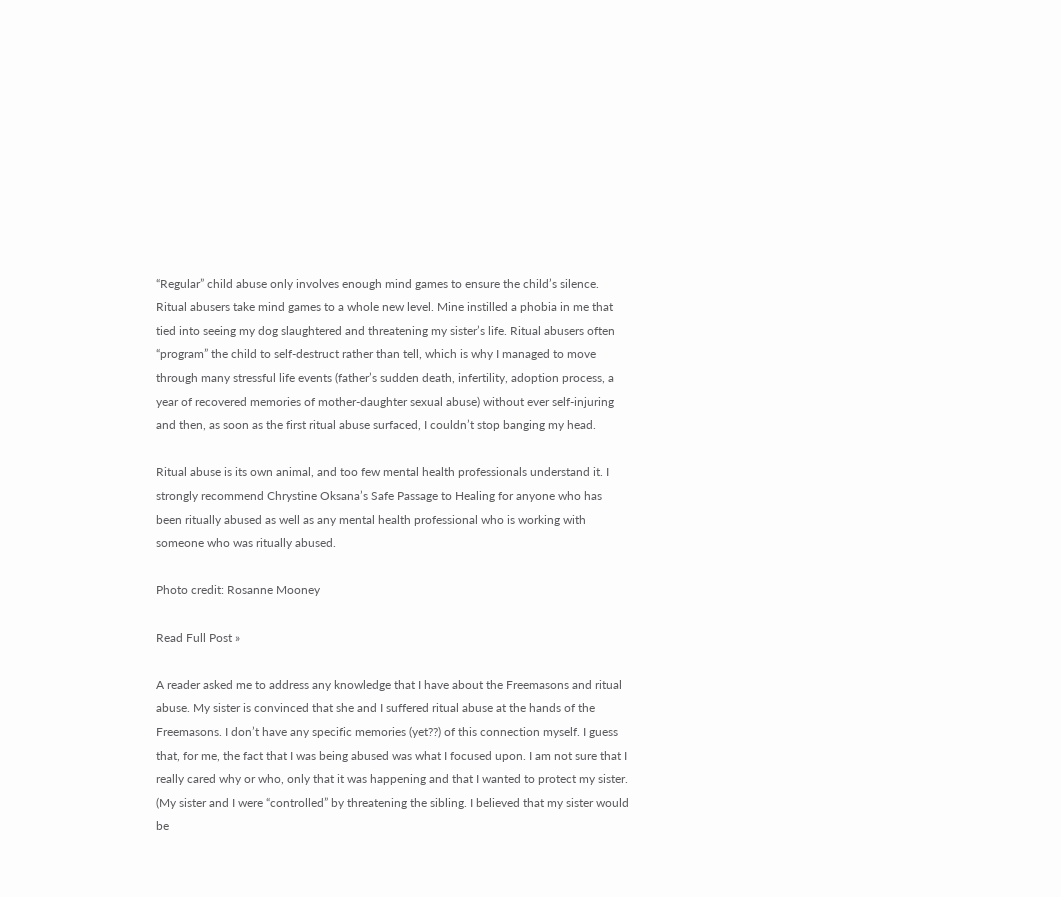“Regular” child abuse only involves enough mind games to ensure the child’s silence. Ritual abusers take mind games to a whole new level. Mine instilled a phobia in me that tied into seeing my dog slaughtered and threatening my sister’s life. Ritual abusers often “program” the child to self-destruct rather than tell, which is why I managed to move through many stressful life events (father’s sudden death, infertility, adoption process, a year of recovered memories of mother-daughter sexual abuse) without ever self-injuring and then, as soon as the first ritual abuse surfaced, I couldn’t stop banging my head.

Ritual abuse is its own animal, and too few mental health professionals understand it. I strongly recommend Chrystine Oksana’s Safe Passage to Healing for anyone who has been ritually abused as well as any mental health professional who is working with someone who was ritually abused.

Photo credit: Rosanne Mooney

Read Full Post »

A reader asked me to address any knowledge that I have about the Freemasons and ritual abuse. My sister is convinced that she and I suffered ritual abuse at the hands of the Freemasons. I don’t have any specific memories (yet??) of this connection myself. I guess that, for me, the fact that I was being abused was what I focused upon. I am not sure that I really cared why or who, only that it was happening and that I wanted to protect my sister. (My sister and I were “controlled” by threatening the sibling. I believed that my sister would be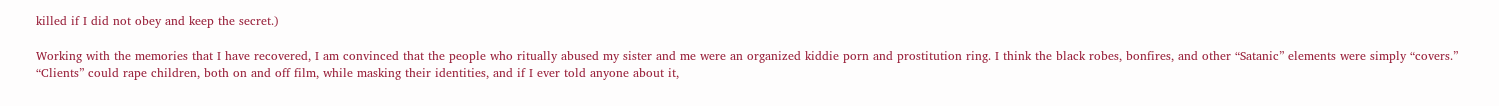killed if I did not obey and keep the secret.)

Working with the memories that I have recovered, I am convinced that the people who ritually abused my sister and me were an organized kiddie porn and prostitution ring. I think the black robes, bonfires, and other “Satanic” elements were simply “covers.” “Clients” could rape children, both on and off film, while masking their identities, and if I ever told anyone about it,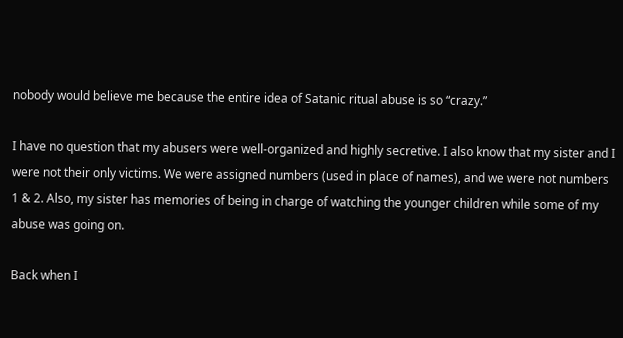nobody would believe me because the entire idea of Satanic ritual abuse is so “crazy.”

I have no question that my abusers were well-organized and highly secretive. I also know that my sister and I were not their only victims. We were assigned numbers (used in place of names), and we were not numbers 1 & 2. Also, my sister has memories of being in charge of watching the younger children while some of my abuse was going on.

Back when I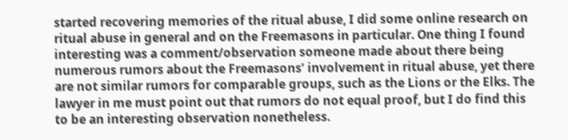started recovering memories of the ritual abuse, I did some online research on ritual abuse in general and on the Freemasons in particular. One thing I found interesting was a comment/observation someone made about there being numerous rumors about the Freemasons’ involvement in ritual abuse, yet there are not similar rumors for comparable groups, such as the Lions or the Elks. The lawyer in me must point out that rumors do not equal proof, but I do find this to be an interesting observation nonetheless.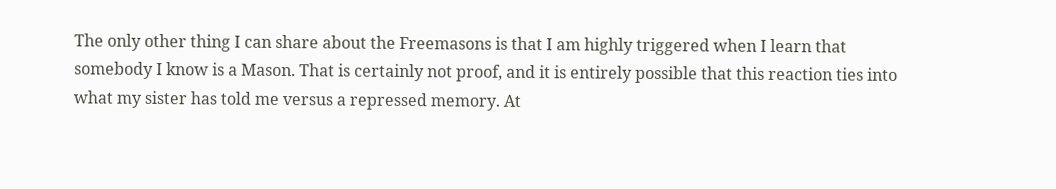The only other thing I can share about the Freemasons is that I am highly triggered when I learn that somebody I know is a Mason. That is certainly not proof, and it is entirely possible that this reaction ties into what my sister has told me versus a repressed memory. At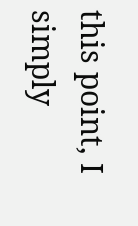this point, I simply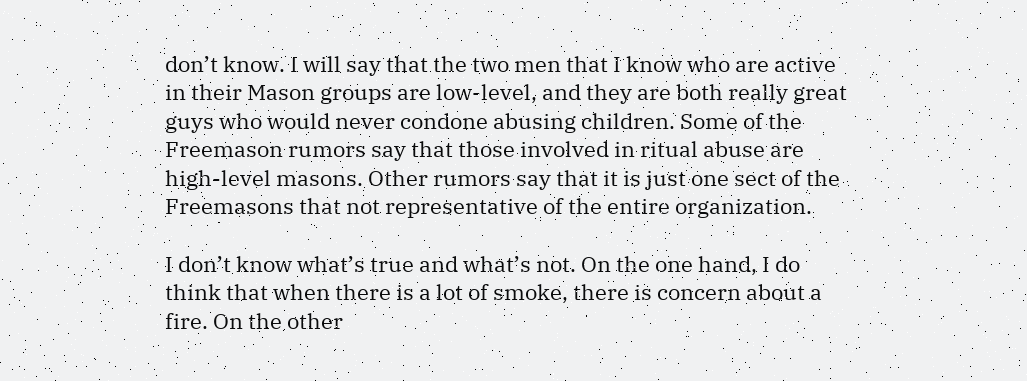don’t know. I will say that the two men that I know who are active in their Mason groups are low-level, and they are both really great guys who would never condone abusing children. Some of the Freemason rumors say that those involved in ritual abuse are high-level masons. Other rumors say that it is just one sect of the Freemasons that not representative of the entire organization.

I don’t know what’s true and what’s not. On the one hand, I do think that when there is a lot of smoke, there is concern about a fire. On the other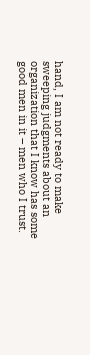hand, I am not ready to make sweeping judgments about an organization that I know has some good men in it – men who I trust.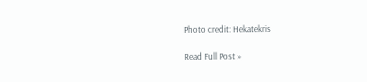Photo credit: Hekatekris

Read Full Post »